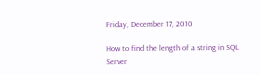Friday, December 17, 2010

How to find the length of a string in SQL Server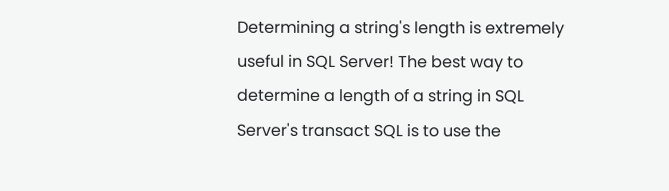Determining a string's length is extremely useful in SQL Server! The best way to determine a length of a string in SQL Server's transact SQL is to use the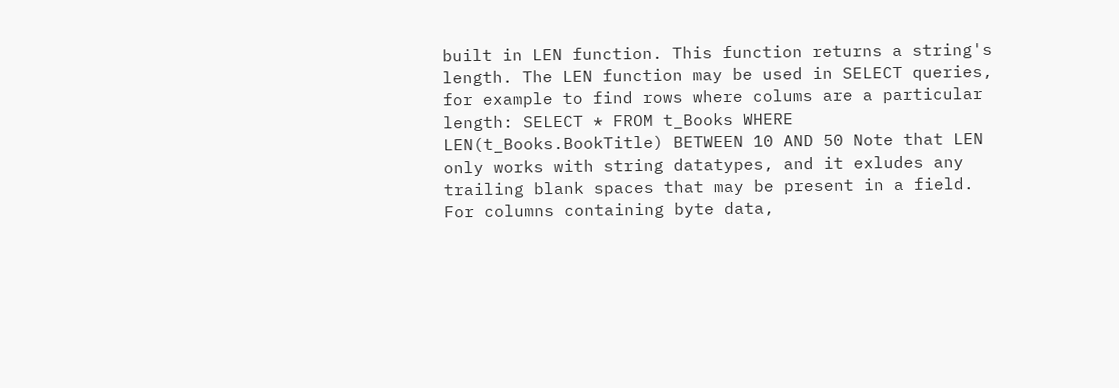built in LEN function. This function returns a string's length. The LEN function may be used in SELECT queries, for example to find rows where colums are a particular length: SELECT * FROM t_Books WHERE LEN(t_Books.BookTitle) BETWEEN 10 AND 50 Note that LEN only works with string datatypes, and it exludes any trailing blank spaces that may be present in a field. For columns containing byte data,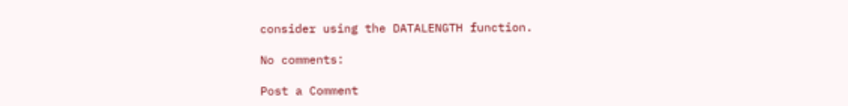consider using the DATALENGTH function.

No comments:

Post a Comment